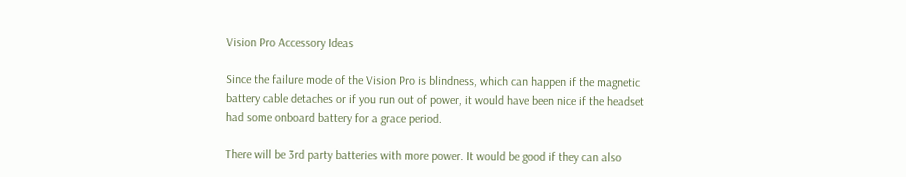Vision Pro Accessory Ideas

Since the failure mode of the Vision Pro is blindness, which can happen if the magnetic battery cable detaches or if you run out of power, it would have been nice if the headset had some onboard battery for a grace period.

There will be 3rd party batteries with more power. It would be good if they can also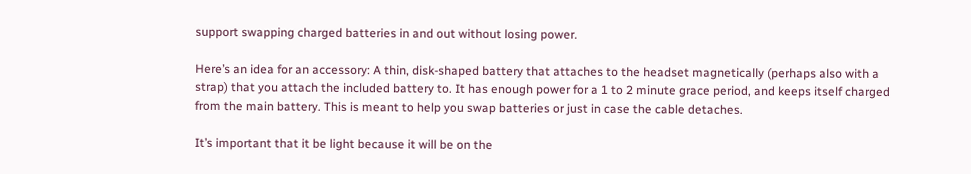support swapping charged batteries in and out without losing power.

Here’s an idea for an accessory: A thin, disk-shaped battery that attaches to the headset magnetically (perhaps also with a strap) that you attach the included battery to. It has enough power for a 1 to 2 minute grace period, and keeps itself charged from the main battery. This is meant to help you swap batteries or just in case the cable detaches.

It’s important that it be light because it will be on the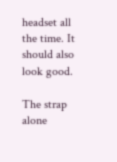headset all the time. It should also look good.

The strap alone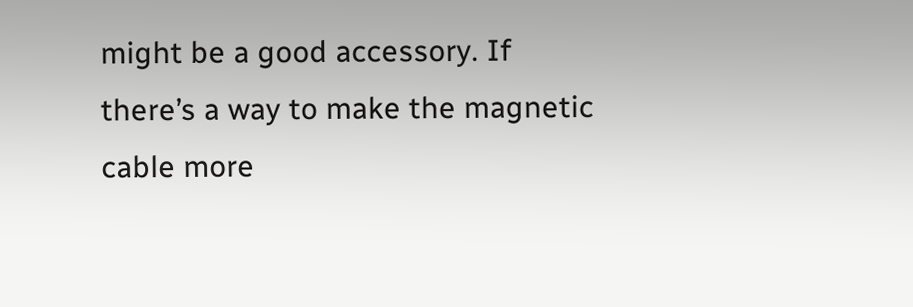might be a good accessory. If there’s a way to make the magnetic cable more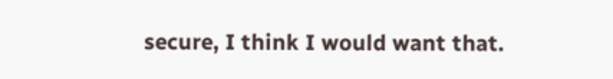secure, I think I would want that.